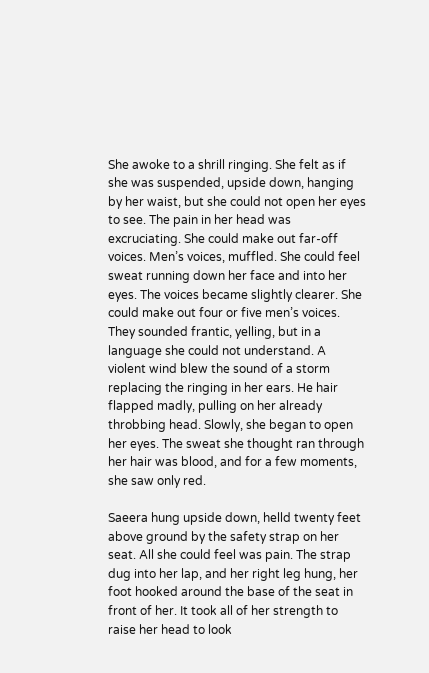She awoke to a shrill ringing. She felt as if she was suspended, upside down, hanging by her waist, but she could not open her eyes to see. The pain in her head was excruciating. She could make out far-off voices. Men’s voices, muffled. She could feel sweat running down her face and into her eyes. The voices became slightly clearer. She could make out four or five men’s voices. They sounded frantic, yelling, but in a language she could not understand. A violent wind blew the sound of a storm replacing the ringing in her ears. He hair flapped madly, pulling on her already throbbing head. Slowly, she began to open her eyes. The sweat she thought ran through her hair was blood, and for a few moments, she saw only red.

Saeera hung upside down, helld twenty feet above ground by the safety strap on her seat. All she could feel was pain. The strap dug into her lap, and her right leg hung, her foot hooked around the base of the seat in front of her. It took all of her strength to raise her head to look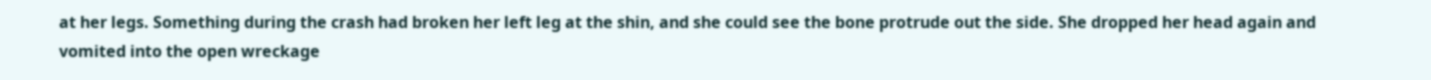at her legs. Something during the crash had broken her left leg at the shin, and she could see the bone protrude out the side. She dropped her head again and vomited into the open wreckage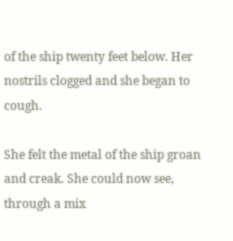of the ship twenty feet below. Her nostrils clogged and she began to cough.

She felt the metal of the ship groan and creak. She could now see, through a mix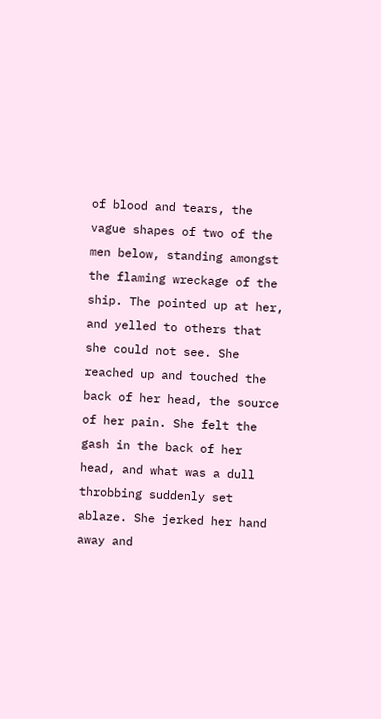of blood and tears, the vague shapes of two of the men below, standing amongst the flaming wreckage of the ship. The pointed up at her, and yelled to others that she could not see. She reached up and touched the back of her head, the source of her pain. She felt the gash in the back of her head, and what was a dull throbbing suddenly set ablaze. She jerked her hand away and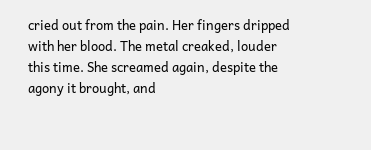cried out from the pain. Her fingers dripped with her blood. The metal creaked, louder this time. She screamed again, despite the agony it brought, and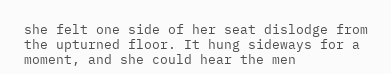she felt one side of her seat dislodge from the upturned floor. It hung sideways for a moment, and she could hear the men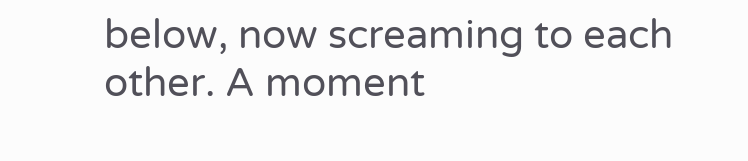below, now screaming to each other. A moment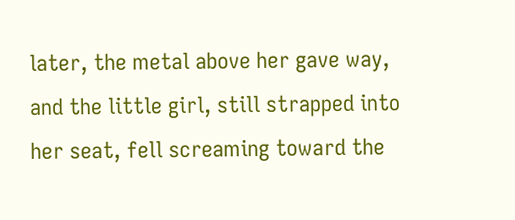later, the metal above her gave way, and the little girl, still strapped into her seat, fell screaming toward the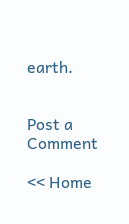earth.


Post a Comment

<< Home